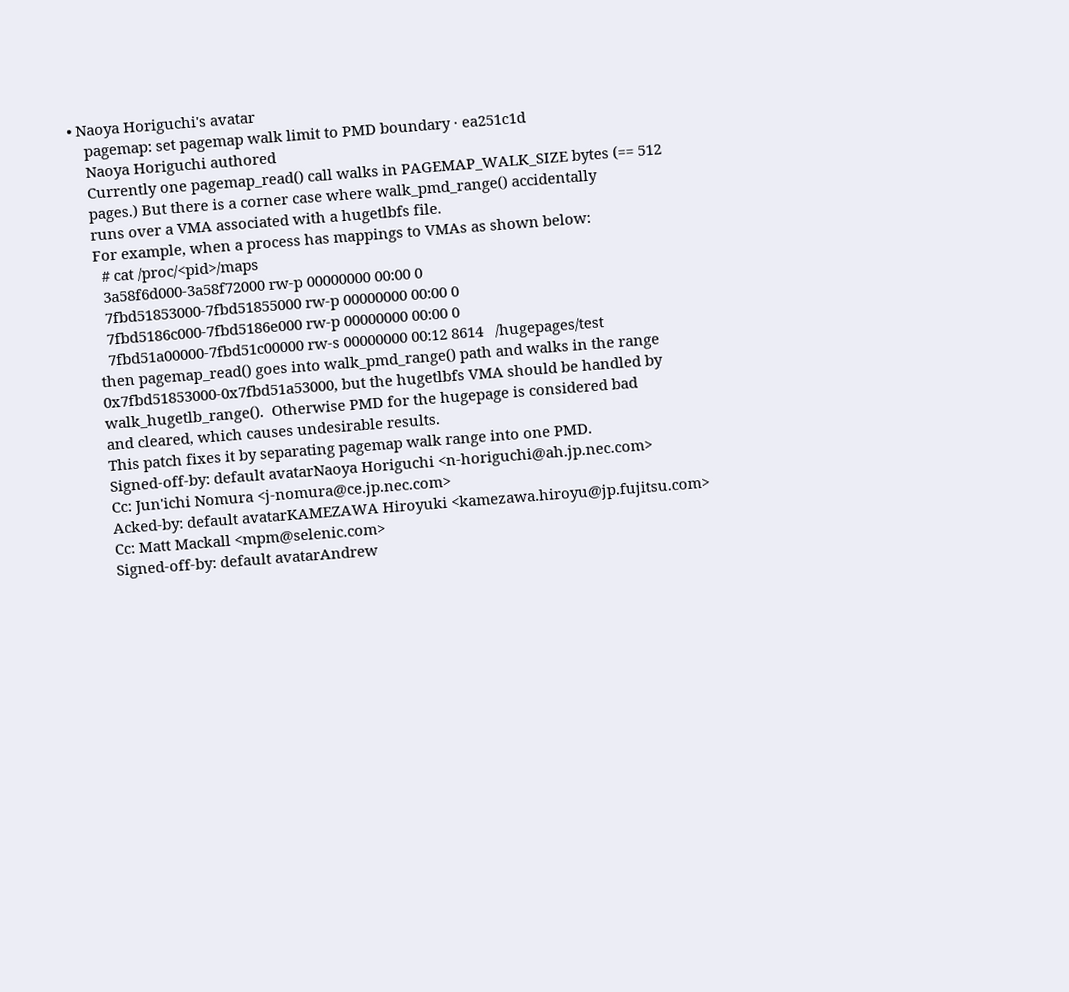• Naoya Horiguchi's avatar
    pagemap: set pagemap walk limit to PMD boundary · ea251c1d
    Naoya Horiguchi authored
    Currently one pagemap_read() call walks in PAGEMAP_WALK_SIZE bytes (== 512
    pages.) But there is a corner case where walk_pmd_range() accidentally
    runs over a VMA associated with a hugetlbfs file.
    For example, when a process has mappings to VMAs as shown below:
      # cat /proc/<pid>/maps
      3a58f6d000-3a58f72000 rw-p 00000000 00:00 0
      7fbd51853000-7fbd51855000 rw-p 00000000 00:00 0
      7fbd5186c000-7fbd5186e000 rw-p 00000000 00:00 0
      7fbd51a00000-7fbd51c00000 rw-s 00000000 00:12 8614   /hugepages/test
    then pagemap_read() goes into walk_pmd_range() path and walks in the range
    0x7fbd51853000-0x7fbd51a53000, but the hugetlbfs VMA should be handled by
    walk_hugetlb_range().  Otherwise PMD for the hugepage is considered bad
    and cleared, which causes undesirable results.
    This patch fixes it by separating pagemap walk range into one PMD.
    Signed-off-by: default avatarNaoya Horiguchi <n-horiguchi@ah.jp.nec.com>
    Cc: Jun'ichi Nomura <j-nomura@ce.jp.nec.com>
    Acked-by: default avatarKAMEZAWA Hiroyuki <kamezawa.hiroyu@jp.fujitsu.com>
    Cc: Matt Mackall <mpm@selenic.com>
    Signed-off-by: default avatarAndrew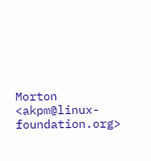Morton <akpm@linux-foundation.org>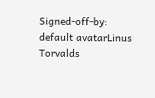Signed-off-by: default avatarLinus Torvalds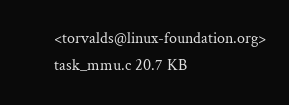<torvalds@linux-foundation.org>
task_mmu.c 20.7 KB